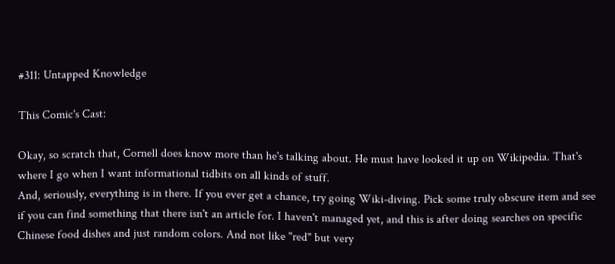#311: Untapped Knowledge

This Comic's Cast:

Okay, so scratch that, Cornell does know more than he's talking about. He must have looked it up on Wikipedia. That's where I go when I want informational tidbits on all kinds of stuff.
And, seriously, everything is in there. If you ever get a chance, try going Wiki-diving. Pick some truly obscure item and see if you can find something that there isn't an article for. I haven't managed yet, and this is after doing searches on specific Chinese food dishes and just random colors. And not like "red" but very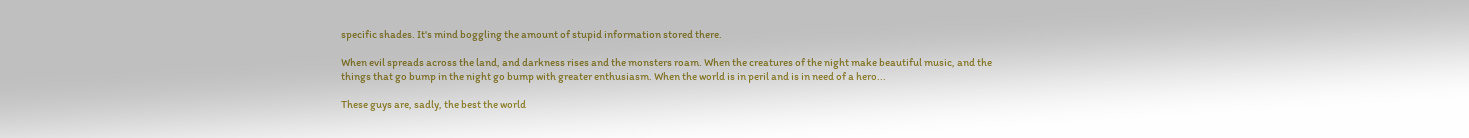specific shades. It's mind boggling the amount of stupid information stored there.

When evil spreads across the land, and darkness rises and the monsters roam. When the creatures of the night make beautiful music, and the things that go bump in the night go bump with greater enthusiasm. When the world is in peril and is in need of a hero...

These guys are, sadly, the best the world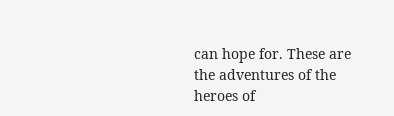can hope for. These are the adventures of the heroes of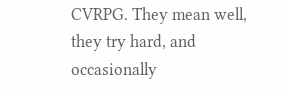CVRPG. They mean well, they try hard, and occasionally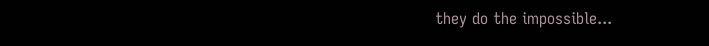they do the impossible...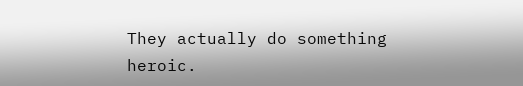They actually do something heroic.